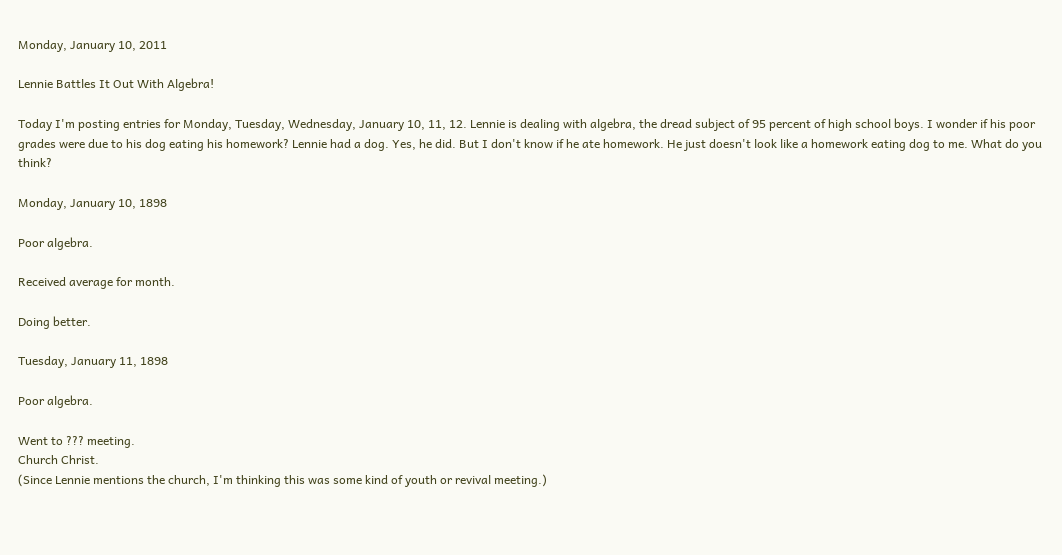Monday, January 10, 2011

Lennie Battles It Out With Algebra!

Today I'm posting entries for Monday, Tuesday, Wednesday, January 10, 11, 12. Lennie is dealing with algebra, the dread subject of 95 percent of high school boys. I wonder if his poor grades were due to his dog eating his homework? Lennie had a dog. Yes, he did. But I don't know if he ate homework. He just doesn't look like a homework eating dog to me. What do you think?

Monday, January 10, 1898

Poor algebra.

Received average for month.

Doing better.

Tuesday, January 11, 1898

Poor algebra.

Went to ??? meeting.
Church Christ.
(Since Lennie mentions the church, I'm thinking this was some kind of youth or revival meeting.)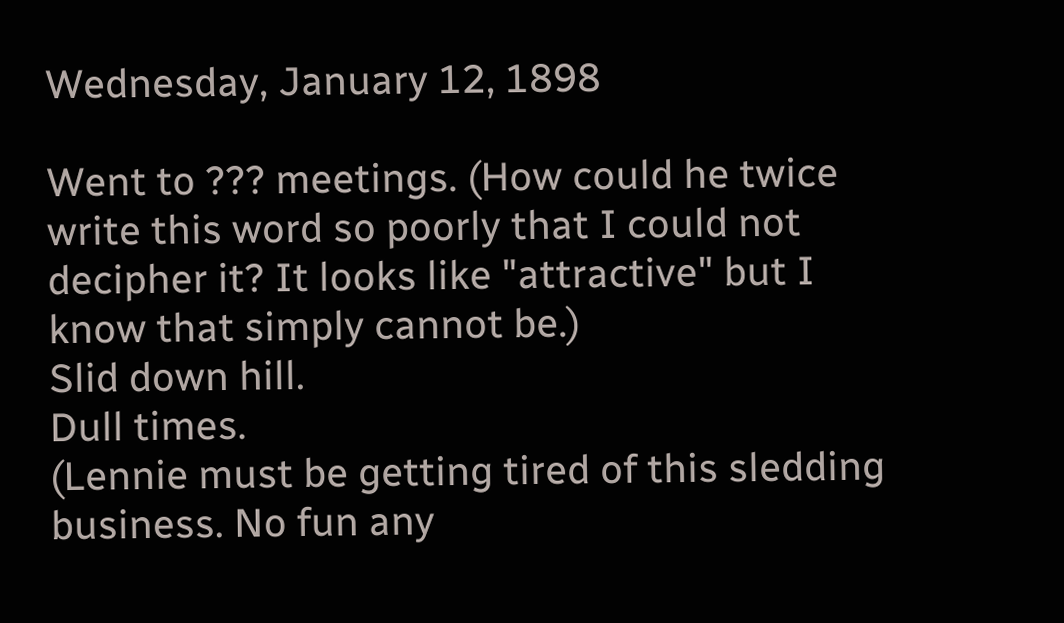Wednesday, January 12, 1898

Went to ??? meetings. (How could he twice write this word so poorly that I could not decipher it? It looks like "attractive" but I know that simply cannot be.)
Slid down hill.
Dull times.
(Lennie must be getting tired of this sledding business. No fun any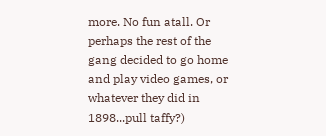more. No fun atall. Or perhaps the rest of the gang decided to go home and play video games, or whatever they did in 1898...pull taffy?)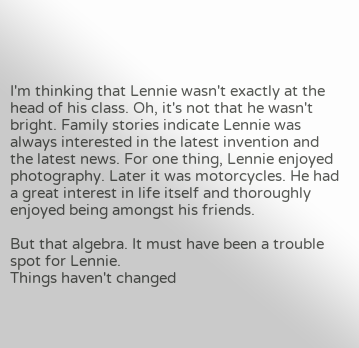I'm thinking that Lennie wasn't exactly at the head of his class. Oh, it's not that he wasn't bright. Family stories indicate Lennie was always interested in the latest invention and the latest news. For one thing, Lennie enjoyed photography. Later it was motorcycles. He had a great interest in life itself and thoroughly enjoyed being amongst his friends.

But that algebra. It must have been a trouble spot for Lennie.
Things haven't changed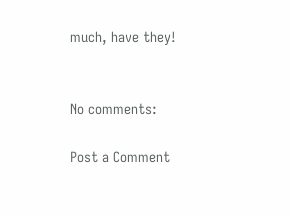much, have they!


No comments:

Post a Comment